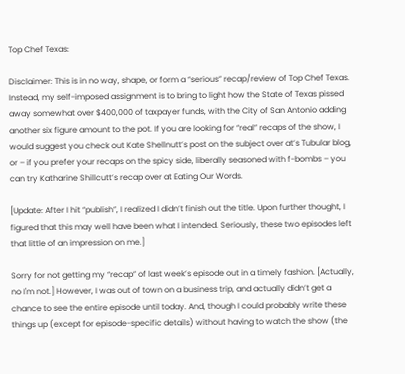Top Chef Texas:

Disclaimer: This is in no way, shape, or form a “serious” recap/review of Top Chef Texas. Instead, my self-imposed assignment is to bring to light how the State of Texas pissed away somewhat over $400,000 of taxpayer funds, with the City of San Antonio adding another six figure amount to the pot. If you are looking for “real” recaps of the show, I would suggest you check out Kate Shellnutt’s post on the subject over at’s Tubular blog, or – if you prefer your recaps on the spicy side, liberally seasoned with f-bombs – you can try Katharine Shillcutt’s recap over at Eating Our Words.

[Update: After I hit “publish”, I realized I didn’t finish out the title. Upon further thought, I figured that this may well have been what I intended. Seriously, these two episodes left that little of an impression on me.]

Sorry for not getting my “recap” of last week’s episode out in a timely fashion. [Actually, no I'm not.] However, I was out of town on a business trip, and actually didn’t get a chance to see the entire episode until today. And, though I could probably write these things up (except for episode-specific details) without having to watch the show (the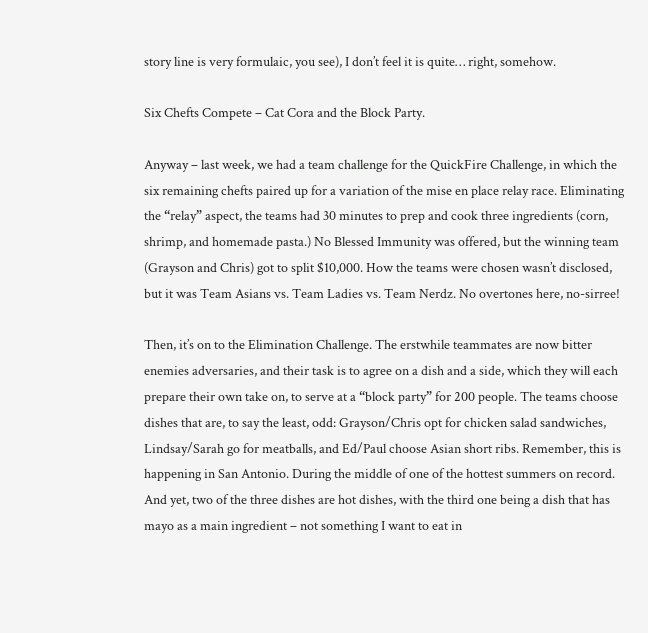story line is very formulaic, you see), I don’t feel it is quite… right, somehow.

Six Chefts Compete – Cat Cora and the Block Party.

Anyway – last week, we had a team challenge for the QuickFire Challenge, in which the six remaining chefts paired up for a variation of the mise en place relay race. Eliminating the “relay” aspect, the teams had 30 minutes to prep and cook three ingredients (corn, shrimp, and homemade pasta.) No Blessed Immunity was offered, but the winning team (Grayson and Chris) got to split $10,000. How the teams were chosen wasn’t disclosed, but it was Team Asians vs. Team Ladies vs. Team Nerdz. No overtones here, no-sirree!

Then, it’s on to the Elimination Challenge. The erstwhile teammates are now bitter enemies adversaries, and their task is to agree on a dish and a side, which they will each prepare their own take on, to serve at a “block party” for 200 people. The teams choose dishes that are, to say the least, odd: Grayson/Chris opt for chicken salad sandwiches, Lindsay/Sarah go for meatballs, and Ed/Paul choose Asian short ribs. Remember, this is happening in San Antonio. During the middle of one of the hottest summers on record. And yet, two of the three dishes are hot dishes, with the third one being a dish that has mayo as a main ingredient – not something I want to eat in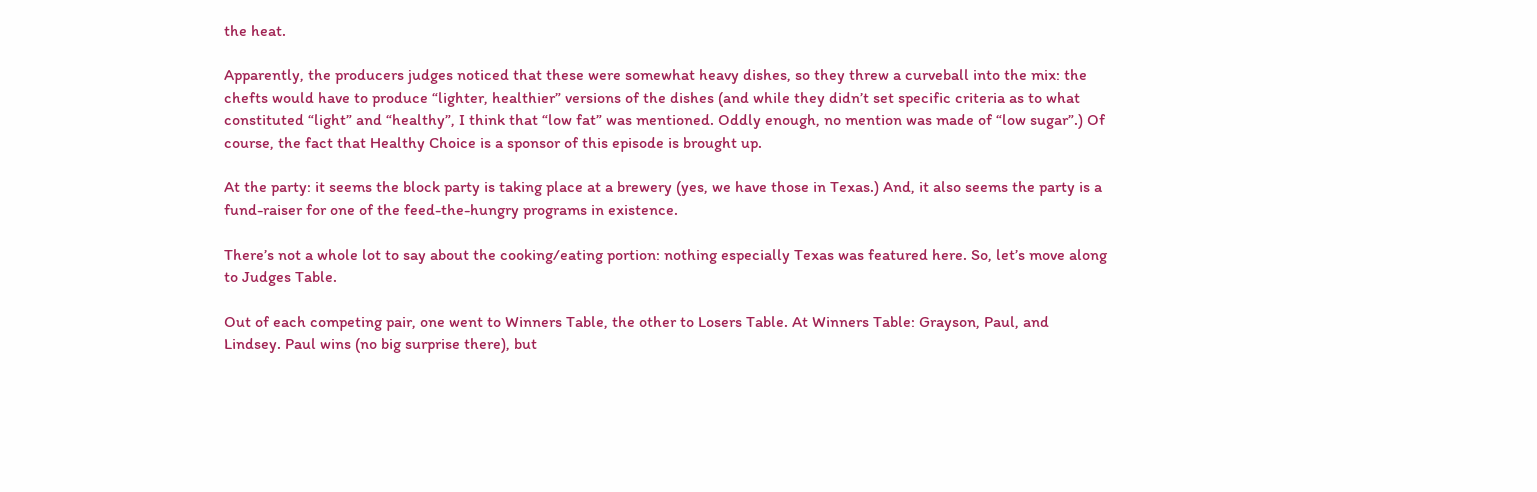the heat.

Apparently, the producers judges noticed that these were somewhat heavy dishes, so they threw a curveball into the mix: the chefts would have to produce “lighter, healthier” versions of the dishes (and while they didn’t set specific criteria as to what constituted “light” and “healthy”, I think that “low fat” was mentioned. Oddly enough, no mention was made of “low sugar”.) Of course, the fact that Healthy Choice is a sponsor of this episode is brought up.

At the party: it seems the block party is taking place at a brewery (yes, we have those in Texas.) And, it also seems the party is a fund-raiser for one of the feed-the-hungry programs in existence.

There’s not a whole lot to say about the cooking/eating portion: nothing especially Texas was featured here. So, let’s move along to Judges Table.

Out of each competing pair, one went to Winners Table, the other to Losers Table. At Winners Table: Grayson, Paul, and Lindsey. Paul wins (no big surprise there), but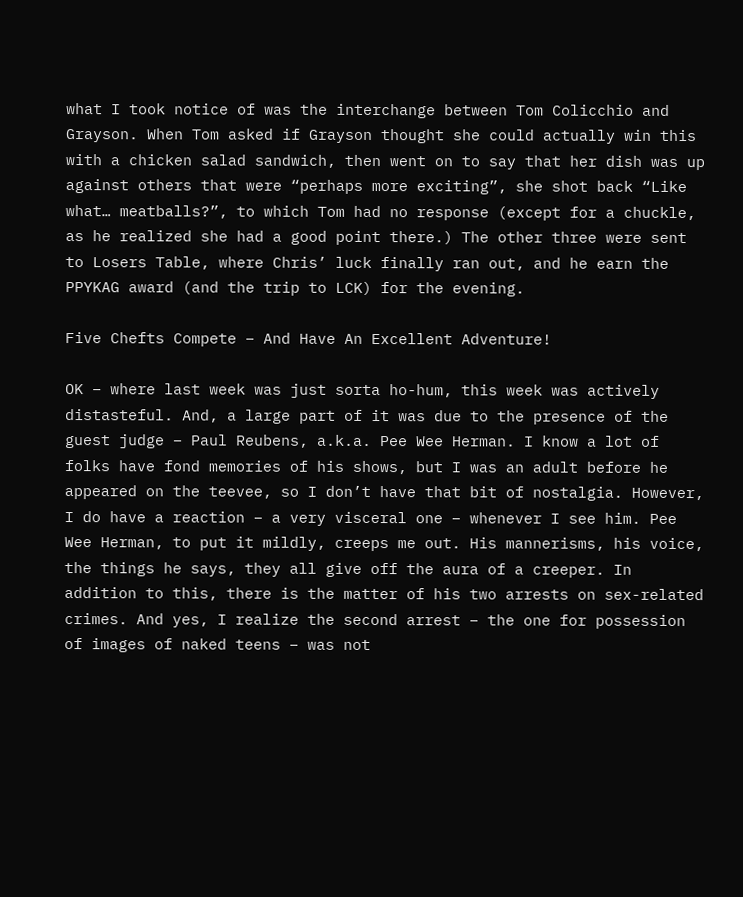what I took notice of was the interchange between Tom Colicchio and Grayson. When Tom asked if Grayson thought she could actually win this with a chicken salad sandwich, then went on to say that her dish was up against others that were “perhaps more exciting”, she shot back “Like what… meatballs?”, to which Tom had no response (except for a chuckle, as he realized she had a good point there.) The other three were sent to Losers Table, where Chris’ luck finally ran out, and he earn the PPYKAG award (and the trip to LCK) for the evening.

Five Chefts Compete – And Have An Excellent Adventure!

OK – where last week was just sorta ho-hum, this week was actively distasteful. And, a large part of it was due to the presence of the guest judge – Paul Reubens, a.k.a. Pee Wee Herman. I know a lot of folks have fond memories of his shows, but I was an adult before he appeared on the teevee, so I don’t have that bit of nostalgia. However, I do have a reaction – a very visceral one – whenever I see him. Pee Wee Herman, to put it mildly, creeps me out. His mannerisms, his voice, the things he says, they all give off the aura of a creeper. In addition to this, there is the matter of his two arrests on sex-related crimes. And yes, I realize the second arrest – the one for possession of images of naked teens – was not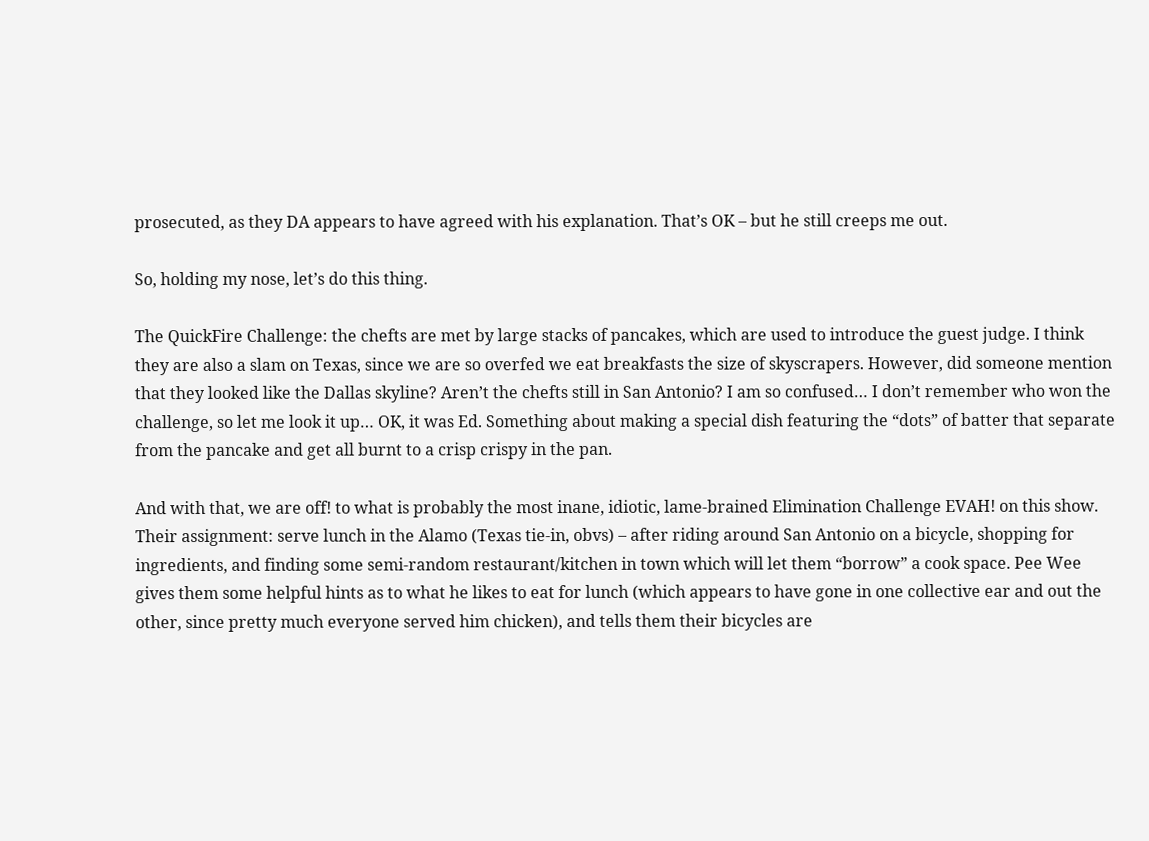prosecuted, as they DA appears to have agreed with his explanation. That’s OK – but he still creeps me out.

So, holding my nose, let’s do this thing.

The QuickFire Challenge: the chefts are met by large stacks of pancakes, which are used to introduce the guest judge. I think they are also a slam on Texas, since we are so overfed we eat breakfasts the size of skyscrapers. However, did someone mention that they looked like the Dallas skyline? Aren’t the chefts still in San Antonio? I am so confused… I don’t remember who won the challenge, so let me look it up… OK, it was Ed. Something about making a special dish featuring the “dots” of batter that separate from the pancake and get all burnt to a crisp crispy in the pan.

And with that, we are off! to what is probably the most inane, idiotic, lame-brained Elimination Challenge EVAH! on this show. Their assignment: serve lunch in the Alamo (Texas tie-in, obvs) – after riding around San Antonio on a bicycle, shopping for ingredients, and finding some semi-random restaurant/kitchen in town which will let them “borrow” a cook space. Pee Wee gives them some helpful hints as to what he likes to eat for lunch (which appears to have gone in one collective ear and out the other, since pretty much everyone served him chicken), and tells them their bicycles are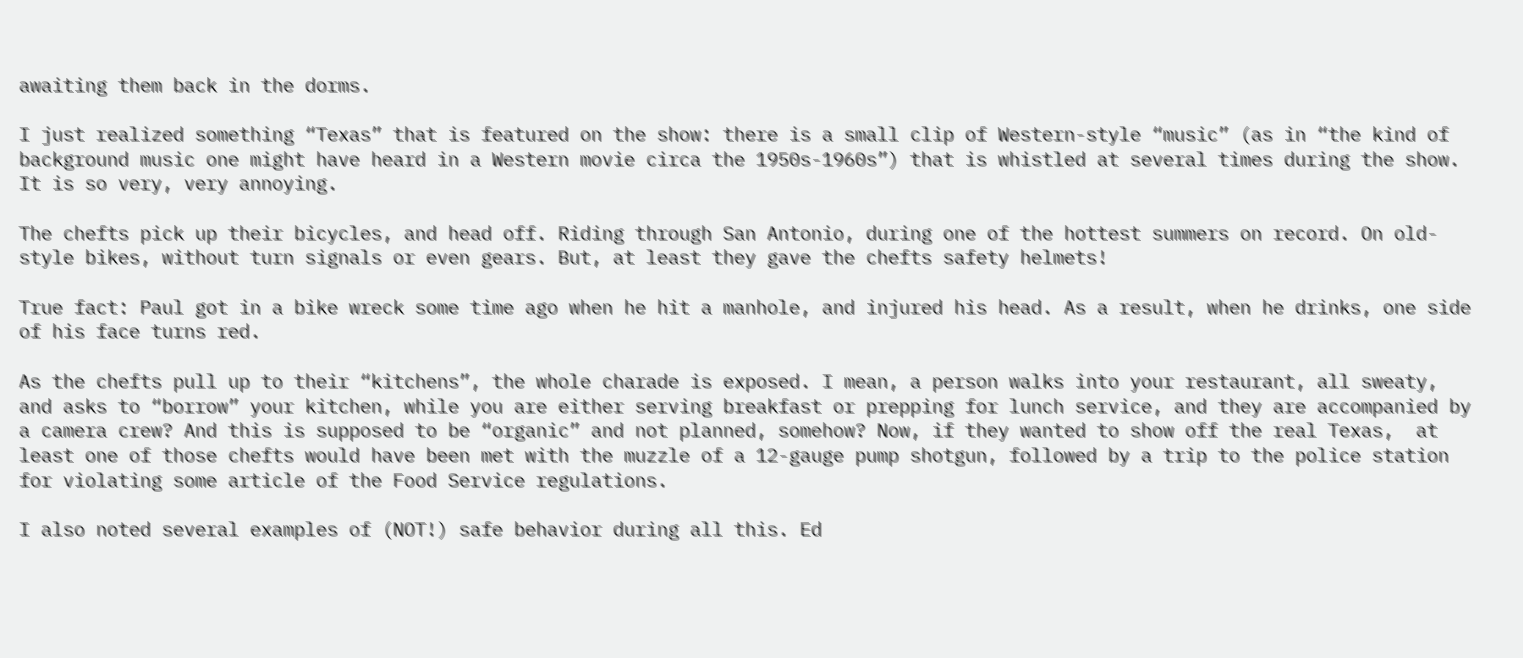awaiting them back in the dorms.

I just realized something “Texas” that is featured on the show: there is a small clip of Western-style “music” (as in “the kind of background music one might have heard in a Western movie circa the 1950s-1960s”) that is whistled at several times during the show. It is so very, very annoying.

The chefts pick up their bicycles, and head off. Riding through San Antonio, during one of the hottest summers on record. On old-style bikes, without turn signals or even gears. But, at least they gave the chefts safety helmets!

True fact: Paul got in a bike wreck some time ago when he hit a manhole, and injured his head. As a result, when he drinks, one side of his face turns red.

As the chefts pull up to their “kitchens”, the whole charade is exposed. I mean, a person walks into your restaurant, all sweaty, and asks to “borrow” your kitchen, while you are either serving breakfast or prepping for lunch service, and they are accompanied by a camera crew? And this is supposed to be “organic” and not planned, somehow? Now, if they wanted to show off the real Texas,  at least one of those chefts would have been met with the muzzle of a 12-gauge pump shotgun, followed by a trip to the police station for violating some article of the Food Service regulations.

I also noted several examples of (NOT!) safe behavior during all this. Ed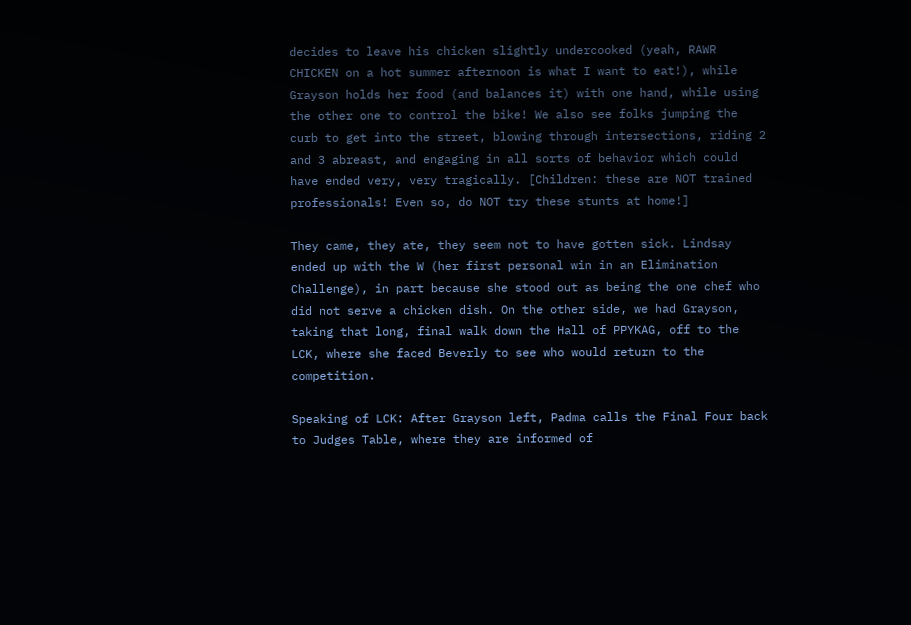decides to leave his chicken slightly undercooked (yeah, RAWR CHICKEN on a hot summer afternoon is what I want to eat!), while Grayson holds her food (and balances it) with one hand, while using the other one to control the bike! We also see folks jumping the curb to get into the street, blowing through intersections, riding 2 and 3 abreast, and engaging in all sorts of behavior which could have ended very, very tragically. [Children: these are NOT trained professionals! Even so, do NOT try these stunts at home!]

They came, they ate, they seem not to have gotten sick. Lindsay ended up with the W (her first personal win in an Elimination Challenge), in part because she stood out as being the one chef who did not serve a chicken dish. On the other side, we had Grayson, taking that long, final walk down the Hall of PPYKAG, off to the LCK, where she faced Beverly to see who would return to the competition.

Speaking of LCK: After Grayson left, Padma calls the Final Four back to Judges Table, where they are informed of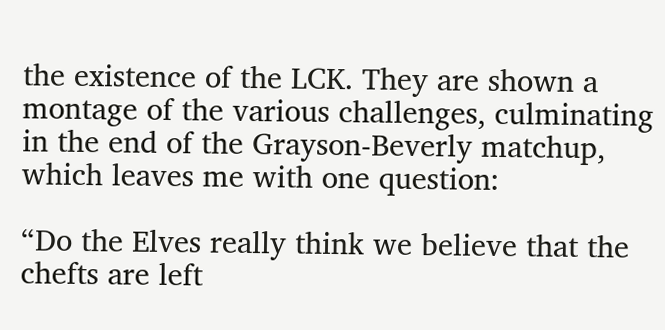the existence of the LCK. They are shown a montage of the various challenges, culminating in the end of the Grayson-Beverly matchup, which leaves me with one question:

“Do the Elves really think we believe that the chefts are left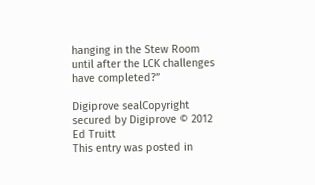hanging in the Stew Room until after the LCK challenges have completed?”

Digiprove sealCopyright secured by Digiprove © 2012 Ed Truitt
This entry was posted in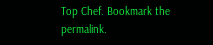Top Chef. Bookmark the permalink.